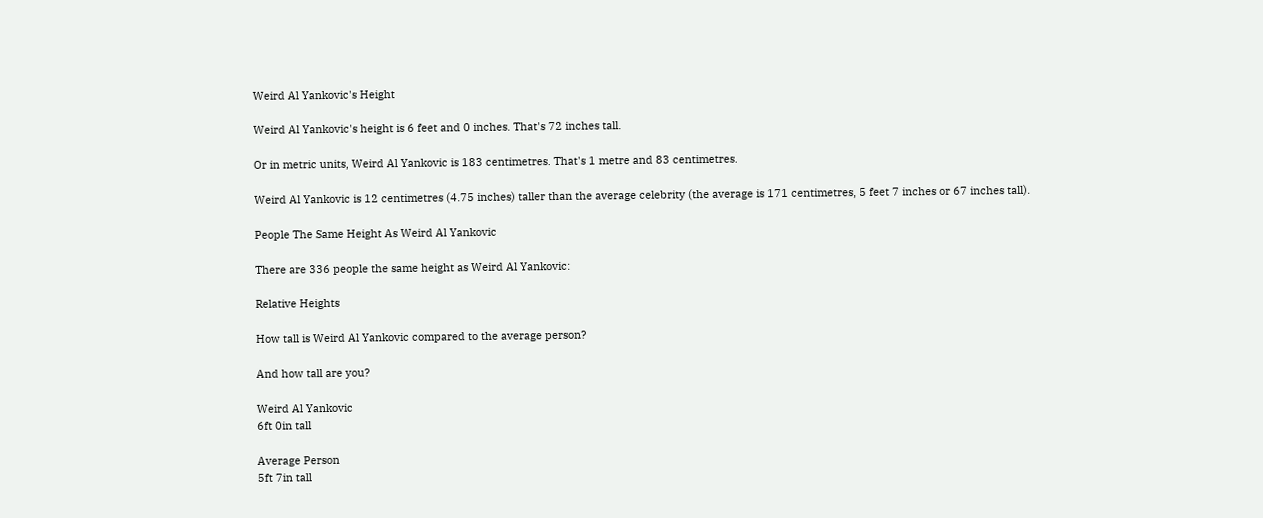Weird Al Yankovic's Height

Weird Al Yankovic's height is 6 feet and 0 inches. That's 72 inches tall.

Or in metric units, Weird Al Yankovic is 183 centimetres. That's 1 metre and 83 centimetres.

Weird Al Yankovic is 12 centimetres (4.75 inches) taller than the average celebrity (the average is 171 centimetres, 5 feet 7 inches or 67 inches tall).

People The Same Height As Weird Al Yankovic

There are 336 people the same height as Weird Al Yankovic:

Relative Heights

How tall is Weird Al Yankovic compared to the average person?

And how tall are you?

Weird Al Yankovic
6ft 0in tall

Average Person
5ft 7in tall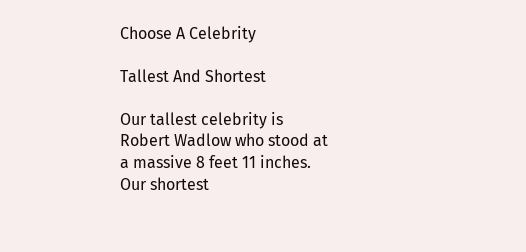Choose A Celebrity

Tallest And Shortest

Our tallest celebrity is Robert Wadlow who stood at a massive 8 feet 11 inches. Our shortest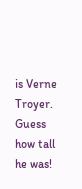is Verne Troyer. Guess how tall he was!